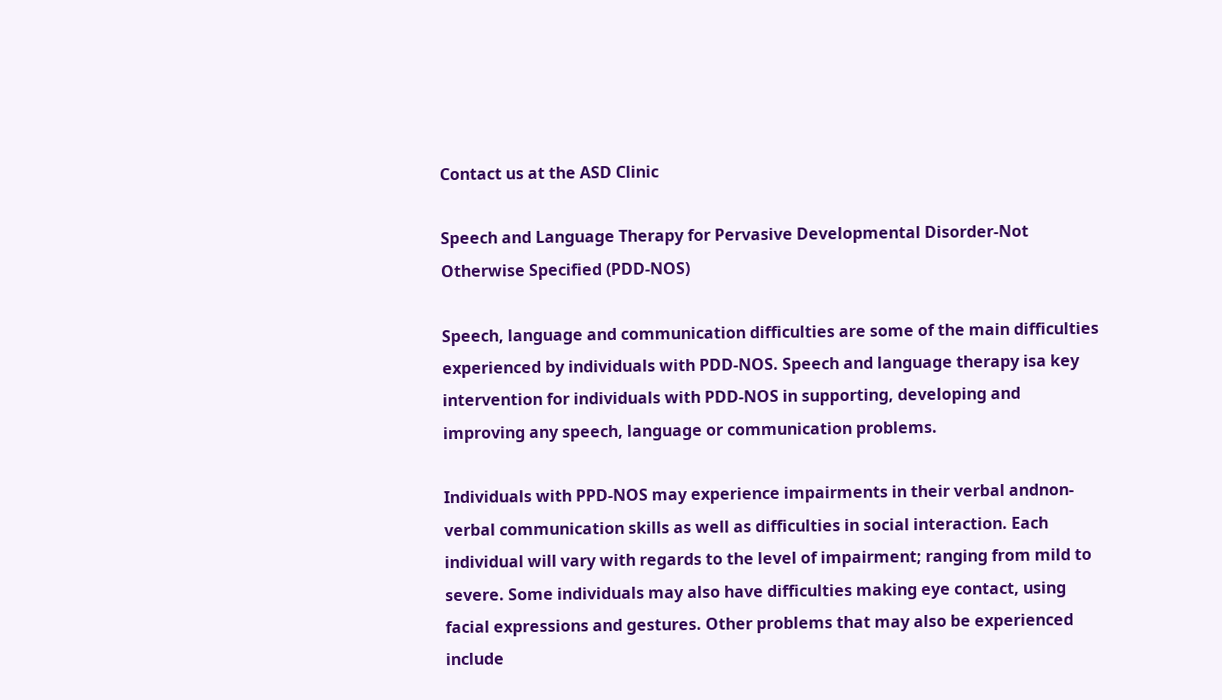Contact us at the ASD Clinic

Speech and Language Therapy for Pervasive Developmental Disorder-Not Otherwise Specified (PDD-NOS)

Speech, language and communication difficulties are some of the main difficulties experienced by individuals with PDD-NOS. Speech and language therapy isa key intervention for individuals with PDD-NOS in supporting, developing and improving any speech, language or communication problems.

Individuals with PPD-NOS may experience impairments in their verbal andnon-verbal communication skills as well as difficulties in social interaction. Each individual will vary with regards to the level of impairment; ranging from mild to severe. Some individuals may also have difficulties making eye contact, using facial expressions and gestures. Other problems that may also be experienced include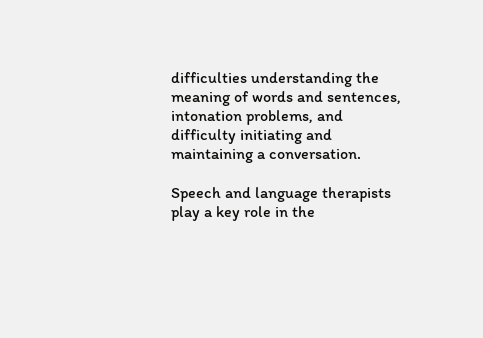difficulties understanding the meaning of words and sentences, intonation problems, and difficulty initiating and maintaining a conversation.

Speech and language therapists play a key role in the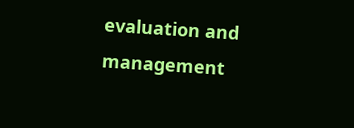evaluation and management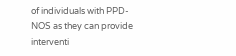of individuals with PPD-NOS as they can provide interventi